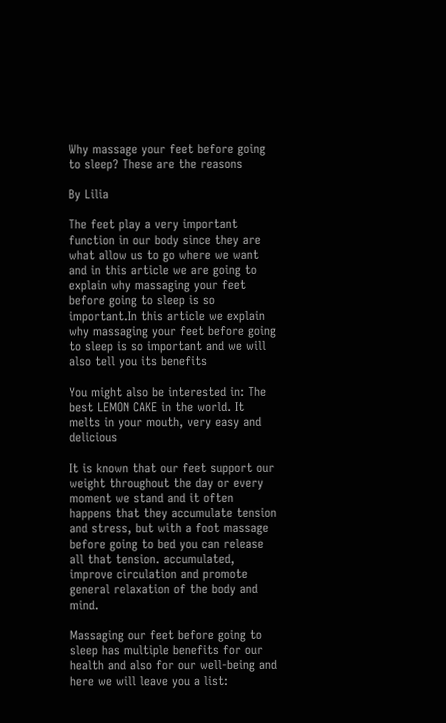Why massage your feet before going to sleep? These are the reasons

By Lilia

The feet play a very important function in our body since they are what allow us to go where we want and in this article we are going to explain why massaging your feet before going to sleep is so important.In this article we explain why massaging your feet before going to sleep is so important and we will also tell you its benefits

You might also be interested in: The best LEMON CAKE in the world. It melts in your mouth, very easy and delicious

It is known that our feet support our weight throughout the day or every moment we stand and it often happens that they accumulate tension and stress, but with a foot massage before going to bed you can release all that tension. accumulated, improve circulation and promote general relaxation of the body and mind.

Massaging our feet before going to sleep has multiple benefits for our health and also for our well-being and here we will leave you a list: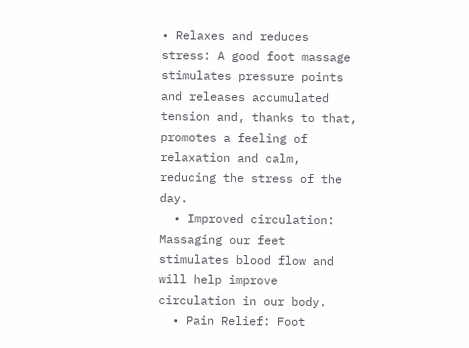• Relaxes and reduces stress: A good foot massage stimulates pressure points and releases accumulated tension and, thanks to that, promotes a feeling of relaxation and calm, reducing the stress of the day.
  • Improved circulation: Massaging our feet stimulates blood flow and will help improve circulation in our body.
  • Pain Relief: Foot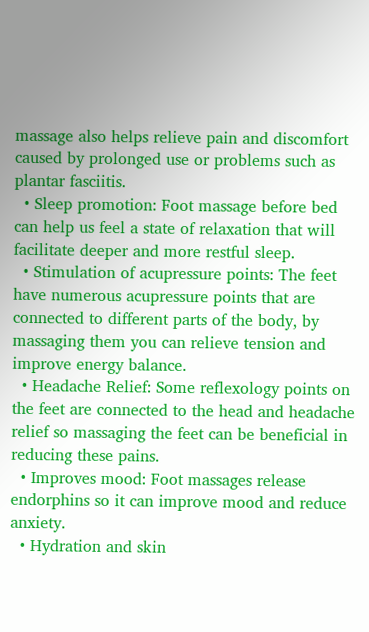massage also helps relieve pain and discomfort caused by prolonged use or problems such as plantar fasciitis.
  • Sleep promotion: Foot massage before bed can help us feel a state of relaxation that will facilitate deeper and more restful sleep.
  • Stimulation of acupressure points: The feet have numerous acupressure points that are connected to different parts of the body, by massaging them you can relieve tension and improve energy balance.
  • Headache Relief: Some reflexology points on the feet are connected to the head and headache relief so massaging the feet can be beneficial in reducing these pains.
  • Improves mood: Foot massages release endorphins so it can improve mood and reduce anxiety.
  • Hydration and skin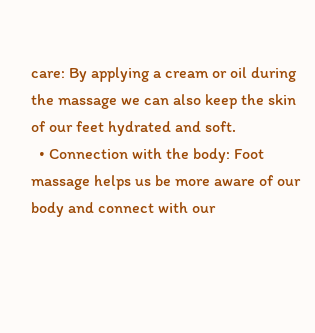care: By applying a cream or oil during the massage we can also keep the skin of our feet hydrated and soft.
  • Connection with the body: Foot massage helps us be more aware of our body and connect with our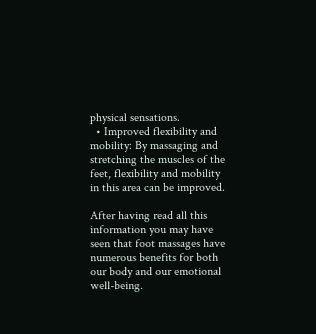physical sensations.
  • Improved flexibility and mobility: By massaging and stretching the muscles of the feet, flexibility and mobility in this area can be improved.

After having read all this information you may have seen that foot massages have numerous benefits for both our body and our emotional well-being.